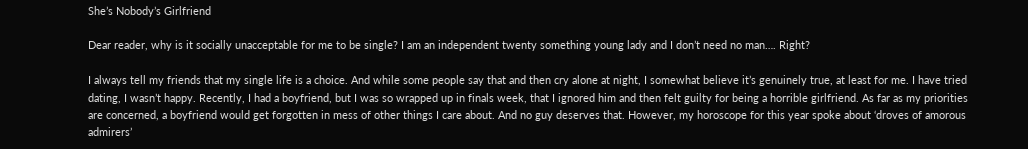She’s Nobody’s Girlfriend

Dear reader, why is it socially unacceptable for me to be single? I am an independent twenty something young lady and I don’t need no man…. Right?

I always tell my friends that my single life is a choice. And while some people say that and then cry alone at night, I somewhat believe it’s genuinely true, at least for me. I have tried dating, I wasn’t happy. Recently, I had a boyfriend, but I was so wrapped up in finals week, that I ignored him and then felt guilty for being a horrible girlfriend. As far as my priorities are concerned, a boyfriend would get forgotten in mess of other things I care about. And no guy deserves that. However, my horoscope for this year spoke about ‘droves of amorous admirers’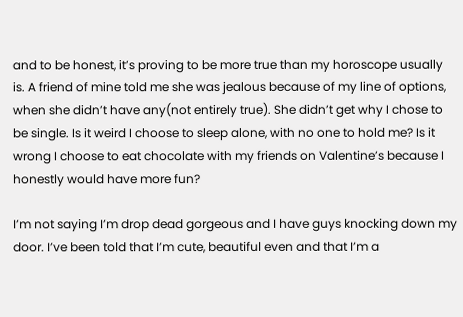and to be honest, it’s proving to be more true than my horoscope usually is. A friend of mine told me she was jealous because of my line of options, when she didn’t have any(not entirely true). She didn’t get why I chose to be single. Is it weird I choose to sleep alone, with no one to hold me? Is it wrong I choose to eat chocolate with my friends on Valentine’s because I honestly would have more fun?

I’m not saying I’m drop dead gorgeous and I have guys knocking down my door. I’ve been told that I’m cute, beautiful even and that I’m a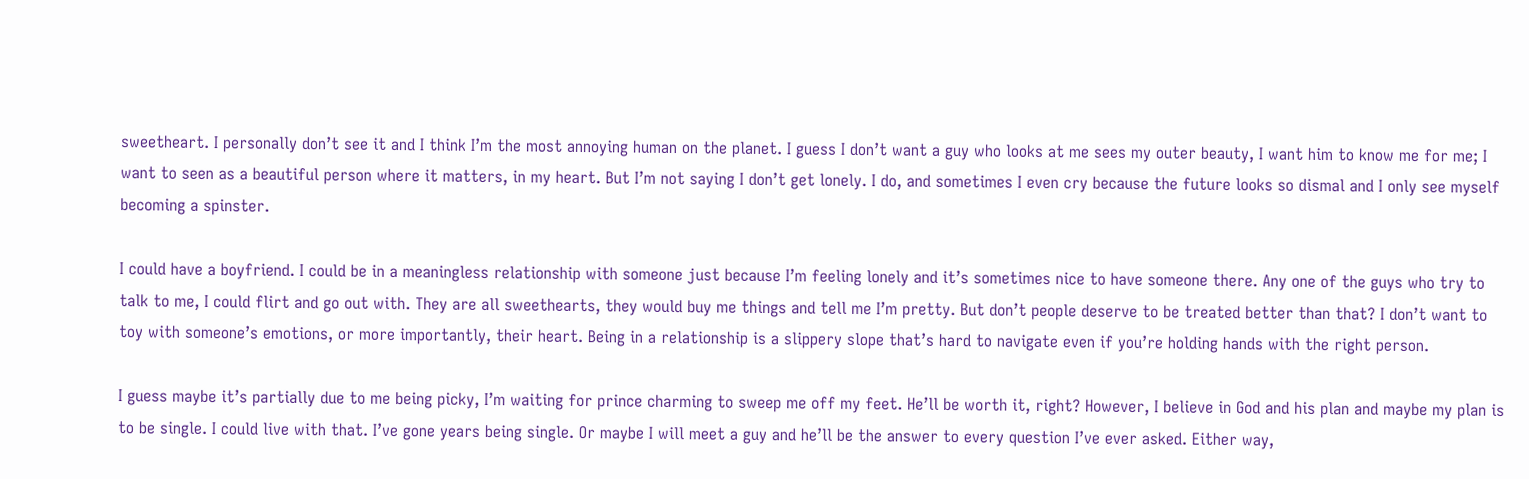sweetheart. I personally don’t see it and I think I’m the most annoying human on the planet. I guess I don’t want a guy who looks at me sees my outer beauty, I want him to know me for me; I want to seen as a beautiful person where it matters, in my heart. But I’m not saying I don’t get lonely. I do, and sometimes I even cry because the future looks so dismal and I only see myself becoming a spinster.

I could have a boyfriend. I could be in a meaningless relationship with someone just because I’m feeling lonely and it’s sometimes nice to have someone there. Any one of the guys who try to talk to me, I could flirt and go out with. They are all sweethearts, they would buy me things and tell me I’m pretty. But don’t people deserve to be treated better than that? I don’t want to toy with someone’s emotions, or more importantly, their heart. Being in a relationship is a slippery slope that’s hard to navigate even if you’re holding hands with the right person.

I guess maybe it’s partially due to me being picky, I’m waiting for prince charming to sweep me off my feet. He’ll be worth it, right? However, I believe in God and his plan and maybe my plan is to be single. I could live with that. I’ve gone years being single. Or maybe I will meet a guy and he’ll be the answer to every question I’ve ever asked. Either way,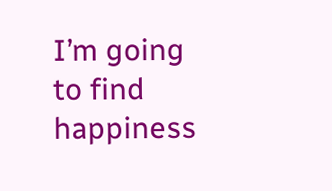I’m going to find happiness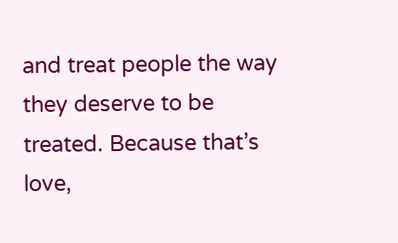and treat people the way they deserve to be treated. Because that’s love,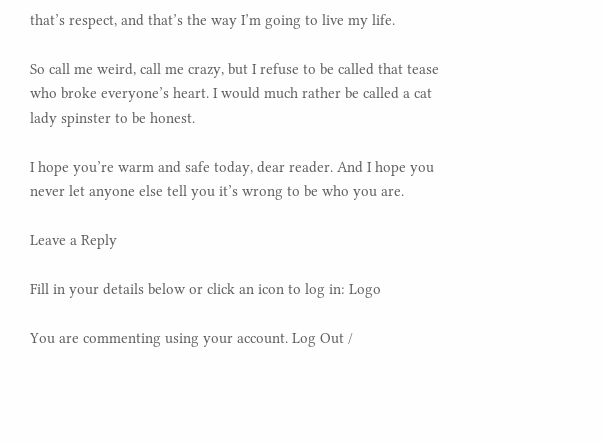that’s respect, and that’s the way I’m going to live my life.

So call me weird, call me crazy, but I refuse to be called that tease who broke everyone’s heart. I would much rather be called a cat lady spinster to be honest.

I hope you’re warm and safe today, dear reader. And I hope you never let anyone else tell you it’s wrong to be who you are.

Leave a Reply

Fill in your details below or click an icon to log in: Logo

You are commenting using your account. Log Out /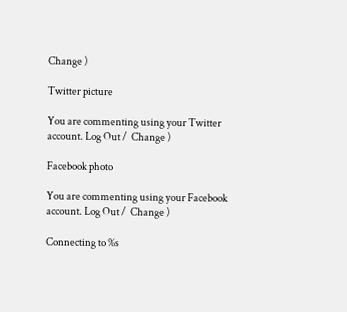Change )

Twitter picture

You are commenting using your Twitter account. Log Out /  Change )

Facebook photo

You are commenting using your Facebook account. Log Out /  Change )

Connecting to %s